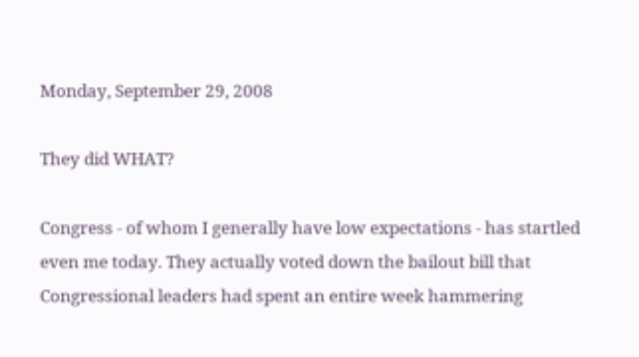Monday, September 29, 2008

They did WHAT?

Congress - of whom I generally have low expectations - has startled even me today. They actually voted down the bailout bill that Congressional leaders had spent an entire week hammering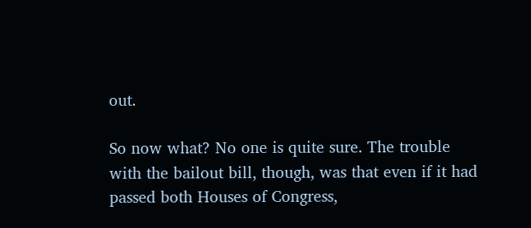out.

So now what? No one is quite sure. The trouble with the bailout bill, though, was that even if it had passed both Houses of Congress,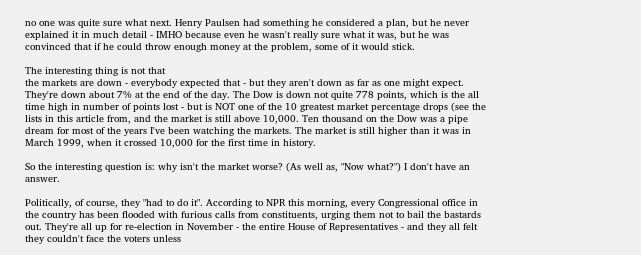no one was quite sure what next. Henry Paulsen had something he considered a plan, but he never explained it in much detail - IMHO because even he wasn't really sure what it was, but he was convinced that if he could throw enough money at the problem, some of it would stick.

The interesting thing is not that
the markets are down - everybody expected that - but they aren't down as far as one might expect. They're down about 7% at the end of the day. The Dow is down not quite 778 points, which is the all time high in number of points lost - but is NOT one of the 10 greatest market percentage drops (see the lists in this article from, and the market is still above 10,000. Ten thousand on the Dow was a pipe dream for most of the years I've been watching the markets. The market is still higher than it was in March 1999, when it crossed 10,000 for the first time in history.

So the interesting question is: why isn't the market worse? (As well as, "Now what?") I don't have an answer.

Politically, of course, they "had to do it". According to NPR this morning, every Congressional office in the country has been flooded with furious calls from constituents, urging them not to bail the bastards out. They're all up for re-election in November - the entire House of Representatives - and they all felt they couldn't face the voters unless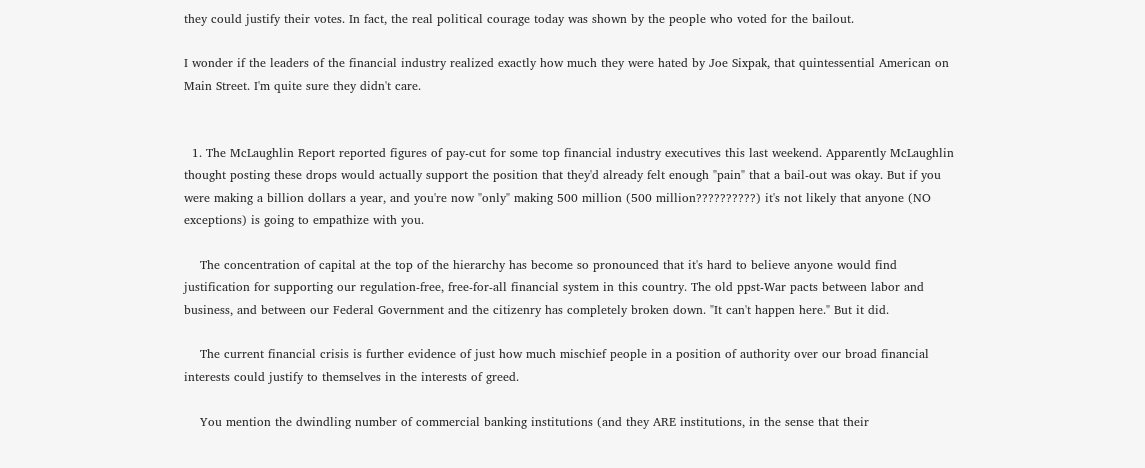they could justify their votes. In fact, the real political courage today was shown by the people who voted for the bailout.

I wonder if the leaders of the financial industry realized exactly how much they were hated by Joe Sixpak, that quintessential American on Main Street. I'm quite sure they didn't care.


  1. The McLaughlin Report reported figures of pay-cut for some top financial industry executives this last weekend. Apparently McLaughlin thought posting these drops would actually support the position that they'd already felt enough "pain" that a bail-out was okay. But if you were making a billion dollars a year, and you're now "only" making 500 million (500 million??????????) it's not likely that anyone (NO exceptions) is going to empathize with you.

    The concentration of capital at the top of the hierarchy has become so pronounced that it's hard to believe anyone would find justification for supporting our regulation-free, free-for-all financial system in this country. The old ppst-War pacts between labor and business, and between our Federal Government and the citizenry has completely broken down. "It can't happen here." But it did.

    The current financial crisis is further evidence of just how much mischief people in a position of authority over our broad financial interests could justify to themselves in the interests of greed.

    You mention the dwindling number of commercial banking institutions (and they ARE institutions, in the sense that their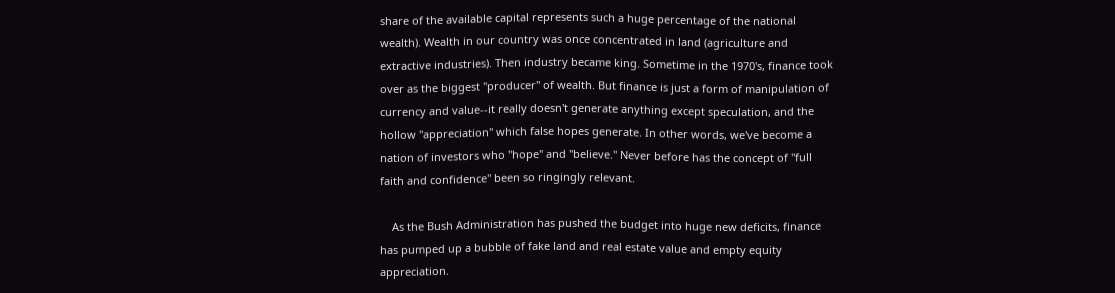share of the available capital represents such a huge percentage of the national wealth). Wealth in our country was once concentrated in land (agriculture and extractive industries). Then industry became king. Sometime in the 1970's, finance took over as the biggest "producer" of wealth. But finance is just a form of manipulation of currency and value--it really doesn't generate anything except speculation, and the hollow "appreciation" which false hopes generate. In other words, we've become a nation of investors who "hope" and "believe." Never before has the concept of "full faith and confidence" been so ringingly relevant.

    As the Bush Administration has pushed the budget into huge new deficits, finance has pumped up a bubble of fake land and real estate value and empty equity appreciation.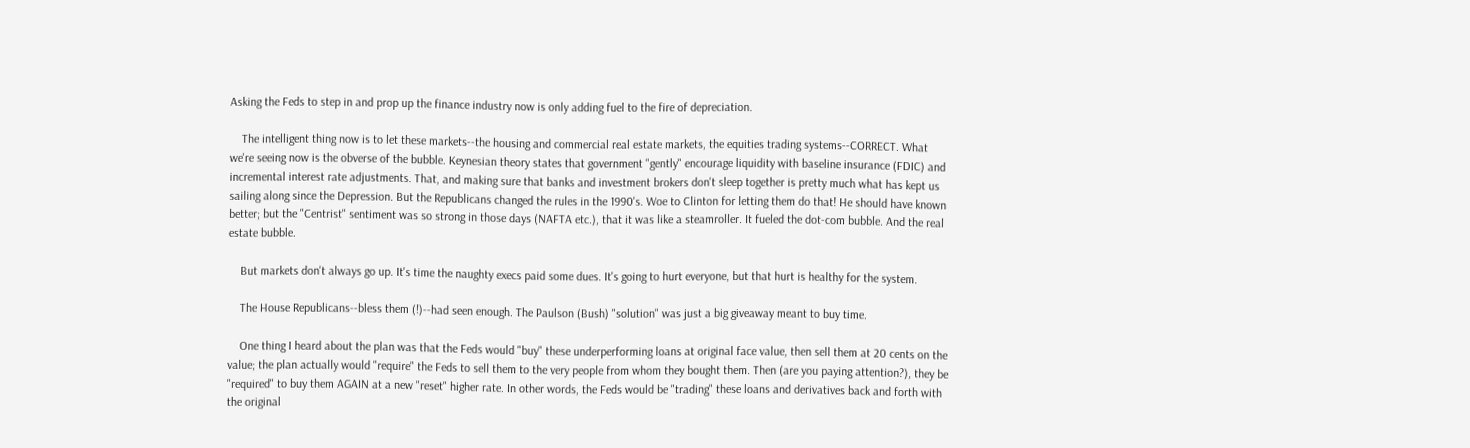Asking the Feds to step in and prop up the finance industry now is only adding fuel to the fire of depreciation.

    The intelligent thing now is to let these markets--the housing and commercial real estate markets, the equities trading systems--CORRECT. What we're seeing now is the obverse of the bubble. Keynesian theory states that government "gently" encourage liquidity with baseline insurance (FDIC) and incremental interest rate adjustments. That, and making sure that banks and investment brokers don't sleep together is pretty much what has kept us sailing along since the Depression. But the Republicans changed the rules in the 1990's. Woe to Clinton for letting them do that! He should have known better; but the "Centrist" sentiment was so strong in those days (NAFTA etc.), that it was like a steamroller. It fueled the dot-com bubble. And the real estate bubble.

    But markets don't always go up. It's time the naughty execs paid some dues. It's going to hurt everyone, but that hurt is healthy for the system.

    The House Republicans--bless them (!)--had seen enough. The Paulson (Bush) "solution" was just a big giveaway meant to buy time.

    One thing I heard about the plan was that the Feds would "buy" these underperforming loans at original face value, then sell them at 20 cents on the value; the plan actually would "require" the Feds to sell them to the very people from whom they bought them. Then (are you paying attention?), they be "required" to buy them AGAIN at a new "reset" higher rate. In other words, the Feds would be "trading" these loans and derivatives back and forth with the original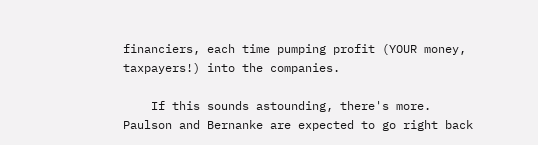financiers, each time pumping profit (YOUR money, taxpayers!) into the companies.

    If this sounds astounding, there's more. Paulson and Bernanke are expected to go right back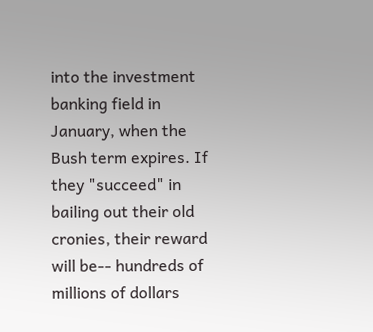into the investment banking field in January, when the Bush term expires. If they "succeed" in bailing out their old cronies, their reward will be-- hundreds of millions of dollars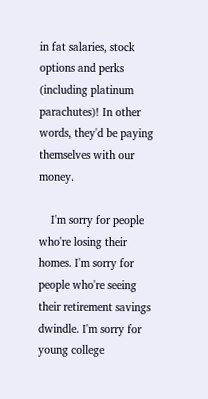in fat salaries, stock options and perks (including platinum parachutes)! In other words, they'd be paying themselves with our money.

    I'm sorry for people who're losing their homes. I'm sorry for people who're seeing their retirement savings dwindle. I'm sorry for young college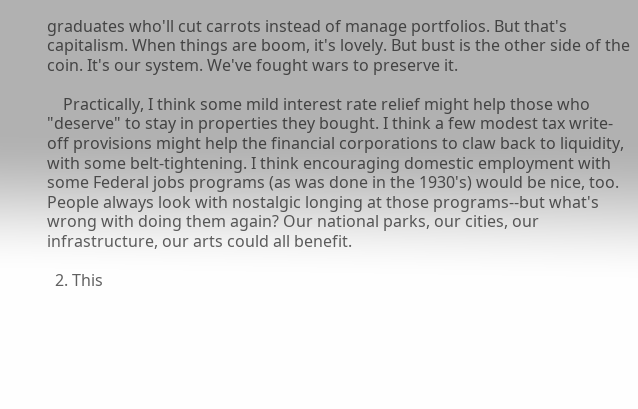graduates who'll cut carrots instead of manage portfolios. But that's capitalism. When things are boom, it's lovely. But bust is the other side of the coin. It's our system. We've fought wars to preserve it.

    Practically, I think some mild interest rate relief might help those who "deserve" to stay in properties they bought. I think a few modest tax write-off provisions might help the financial corporations to claw back to liquidity, with some belt-tightening. I think encouraging domestic employment with some Federal jobs programs (as was done in the 1930's) would be nice, too. People always look with nostalgic longing at those programs--but what's wrong with doing them again? Our national parks, our cities, our infrastructure, our arts could all benefit.

  2. This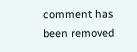comment has been removed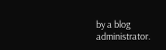by a blog administrator.